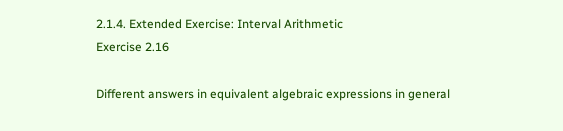2.1.4. Extended Exercise: Interval Arithmetic
Exercise 2.16

Different answers in equivalent algebraic expressions in general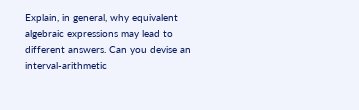Explain, in general, why equivalent algebraic expressions may lead to different answers. Can you devise an interval-arithmetic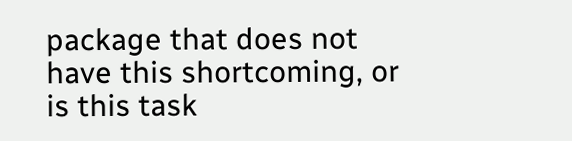package that does not have this shortcoming, or is this task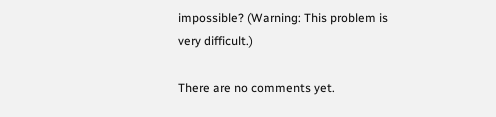impossible? (Warning: This problem is very difficult.)

There are no comments yet.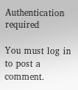Authentication required

You must log in to post a comment.